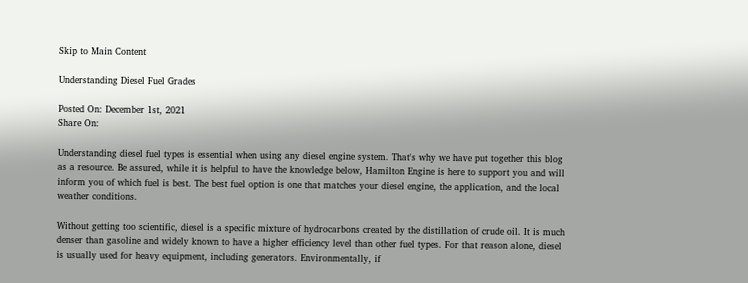Skip to Main Content

Understanding Diesel Fuel Grades

Posted On: December 1st, 2021
Share On:

Understanding diesel fuel types is essential when using any diesel engine system. That's why we have put together this blog as a resource. Be assured, while it is helpful to have the knowledge below, Hamilton Engine is here to support you and will inform you of which fuel is best. The best fuel option is one that matches your diesel engine, the application, and the local weather conditions.

Without getting too scientific, diesel is a specific mixture of hydrocarbons created by the distillation of crude oil. It is much denser than gasoline and widely known to have a higher efficiency level than other fuel types. For that reason alone, diesel is usually used for heavy equipment, including generators. Environmentally, if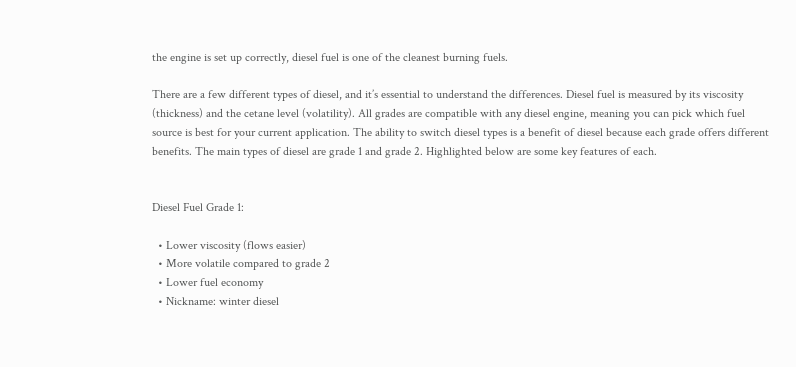the engine is set up correctly, diesel fuel is one of the cleanest burning fuels.

There are a few different types of diesel, and it’s essential to understand the differences. Diesel fuel is measured by its viscosity (thickness) and the cetane level (volatility). All grades are compatible with any diesel engine, meaning you can pick which fuel source is best for your current application. The ability to switch diesel types is a benefit of diesel because each grade offers different benefits. The main types of diesel are grade 1 and grade 2. Highlighted below are some key features of each.


Diesel Fuel Grade 1:

  • Lower viscosity (flows easier)
  • More volatile compared to grade 2
  • Lower fuel economy
  • Nickname: winter diesel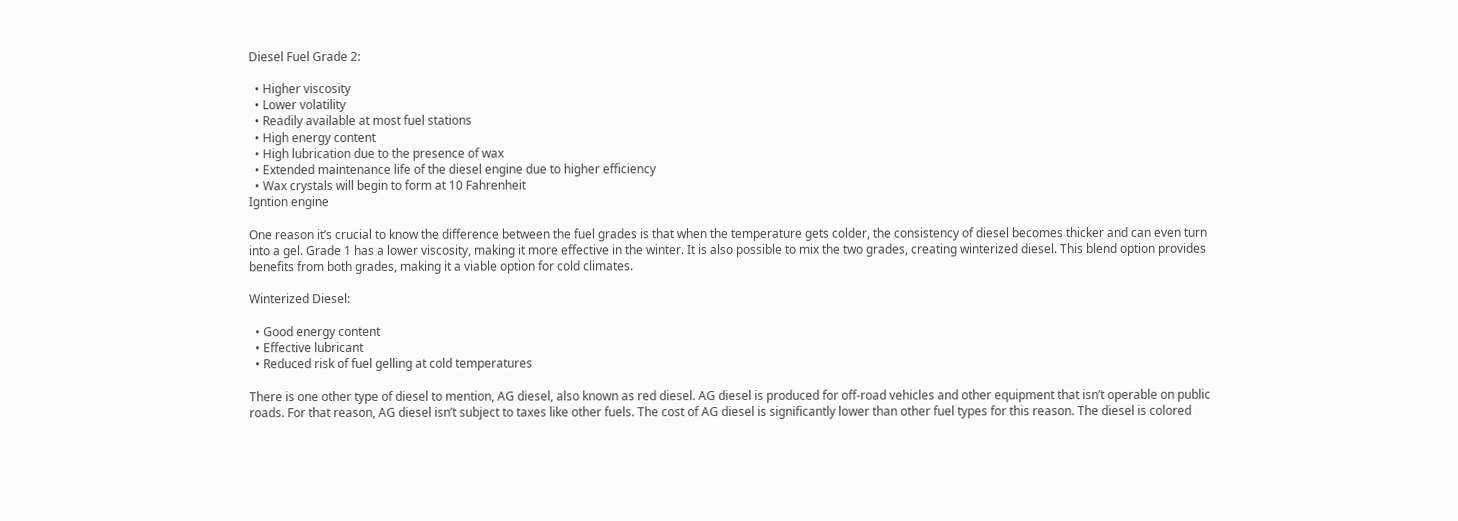Diesel Fuel Grade 2:

  • Higher viscosity
  • Lower volatility
  • Readily available at most fuel stations
  • High energy content
  • High lubrication due to the presence of wax
  • Extended maintenance life of the diesel engine due to higher efficiency
  • Wax crystals will begin to form at 10 Fahrenheit
Igntion engine

One reason it’s crucial to know the difference between the fuel grades is that when the temperature gets colder, the consistency of diesel becomes thicker and can even turn into a gel. Grade 1 has a lower viscosity, making it more effective in the winter. It is also possible to mix the two grades, creating winterized diesel. This blend option provides benefits from both grades, making it a viable option for cold climates.

Winterized Diesel:

  • Good energy content
  • Effective lubricant
  • Reduced risk of fuel gelling at cold temperatures

There is one other type of diesel to mention, AG diesel, also known as red diesel. AG diesel is produced for off-road vehicles and other equipment that isn’t operable on public roads. For that reason, AG diesel isn’t subject to taxes like other fuels. The cost of AG diesel is significantly lower than other fuel types for this reason. The diesel is colored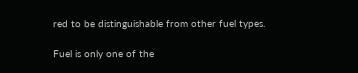red to be distinguishable from other fuel types.

Fuel is only one of the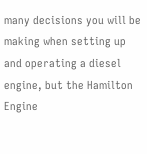many decisions you will be making when setting up and operating a diesel engine, but the Hamilton Engine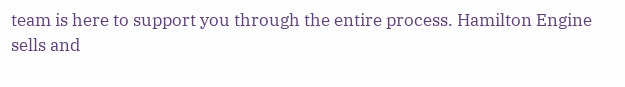team is here to support you through the entire process. Hamilton Engine sells and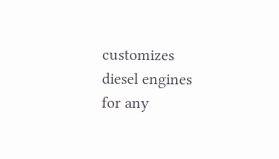customizes diesel engines for any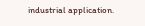industrial application.